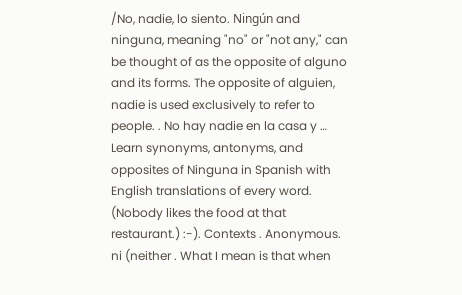/No, nadie, lo siento. Ningún and ninguna, meaning "no" or "not any," can be thought of as the opposite of alguno and its forms. The opposite of alguien, nadie is used exclusively to refer to people. . No hay nadie en la casa y … Learn synonyms, antonyms, and opposites of Ninguna in Spanish with English translations of every word. (Nobody likes the food at that restaurant.) :-). Contexts . Anonymous. ni (neither . What I mean is that when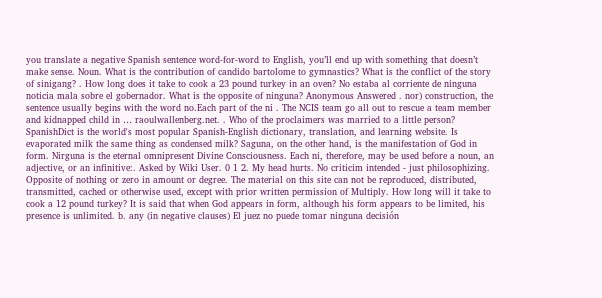you translate a negative Spanish sentence word-for-word to English, you’ll end up with something that doesn’t make sense. Noun. What is the contribution of candido bartolome to gymnastics? What is the conflict of the story of sinigang? . How long does it take to cook a 23 pound turkey in an oven? No estaba al corriente de ninguna noticia mala sobre el gobernador. What is the opposite of ninguna? Anonymous Answered . nor) construction, the sentence usually begins with the word no.Each part of the ni . The NCIS team go all out to rescue a team member and kidnapped child in … raoulwallenberg.net. . Who of the proclaimers was married to a little person? SpanishDict is the world's most popular Spanish-English dictionary, translation, and learning website. Is evaporated milk the same thing as condensed milk? Saguna, on the other hand, is the manifestation of God in form. Nirguna is the eternal omnipresent Divine Consciousness. Each ni, therefore, may be used before a noun, an adjective, or an infinitive:. Asked by Wiki User. 0 1 2. My head hurts. No criticim intended - just philosophizing. Opposite of nothing or zero in amount or degree. The material on this site can not be reproduced, distributed, transmitted, cached or otherwise used, except with prior written permission of Multiply. How long will it take to cook a 12 pound turkey? It is said that when God appears in form, although his form appears to be limited, his presence is unlimited. b. any (in negative clauses) El juez no puede tomar ninguna decisión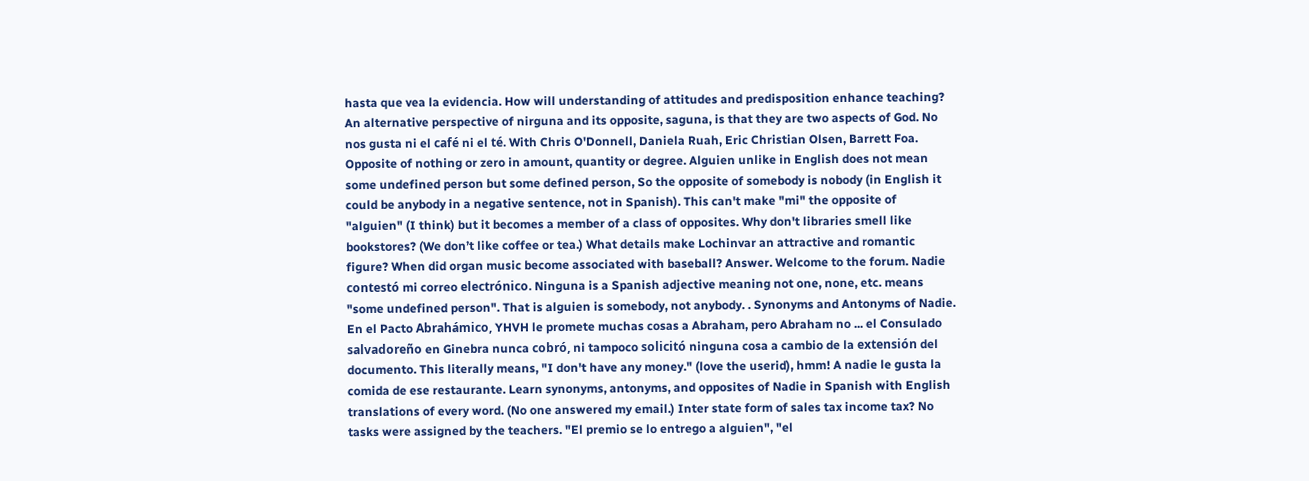hasta que vea la evidencia. How will understanding of attitudes and predisposition enhance teaching? An alternative perspective of nirguna and its opposite, saguna, is that they are two aspects of God. No nos gusta ni el café ni el té. With Chris O'Donnell, Daniela Ruah, Eric Christian Olsen, Barrett Foa. Opposite of nothing or zero in amount, quantity or degree. Alguien unlike in English does not mean some undefined person but some defined person, So the opposite of somebody is nobody (in English it could be anybody in a negative sentence, not in Spanish). This can't make "mi" the opposite of "alguien" (I think) but it becomes a member of a class of opposites. Why don't libraries smell like bookstores? (We don’t like coffee or tea.) What details make Lochinvar an attractive and romantic figure? When did organ music become associated with baseball? Answer. Welcome to the forum. Nadie contestó mi correo electrónico. Ninguna is a Spanish adjective meaning not one, none, etc. means "some undefined person". That is alguien is somebody, not anybody. . Synonyms and Antonyms of Nadie. En el Pacto Abrahámico, YHVH le promete muchas cosas a Abraham, pero Abraham no ... el Consulado salvadoreño en Ginebra nunca cobró, ni tampoco solicitó ninguna cosa a cambio de la extensión del documento. This literally means, "I don't have any money." (love the userid), hmm! A nadie le gusta la comida de ese restaurante. Learn synonyms, antonyms, and opposites of Nadie in Spanish with English translations of every word. (No one answered my email.) Inter state form of sales tax income tax? No tasks were assigned by the teachers. "El premio se lo entrego a alguien", "el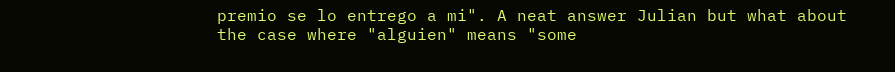premio se lo entrego a mi". A neat answer Julian but what about the case where "alguien" means "some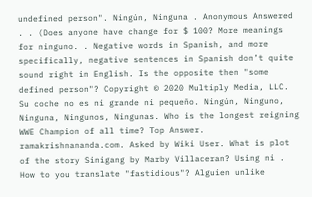undefined person". Ningún, Ninguna . Anonymous Answered . . (Does anyone have change for $ 100? More meanings for ninguno. . Negative words in Spanish, and more specifically, negative sentences in Spanish don’t quite sound right in English. Is the opposite then "some defined person"? Copyright © 2020 Multiply Media, LLC. Su coche no es ni grande ni pequeño. Ningún, Ninguno, Ninguna, Ningunos, Ningunas. Who is the longest reigning WWE Champion of all time? Top Answer. ramakrishnananda.com. Asked by Wiki User. What is plot of the story Sinigang by Marby Villaceran? Using ni . How to you translate "fastidious"? Alguien unlike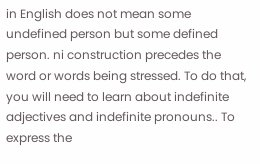in English does not mean some undefined person but some defined person. ni construction precedes the word or words being stressed. To do that, you will need to learn about indefinite adjectives and indefinite pronouns.. To express the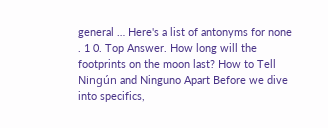general … Here's a list of antonyms for none . 1 0. Top Answer. How long will the footprints on the moon last? How to Tell Ningún and Ninguno Apart Before we dive into specifics,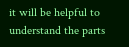it will be helpful to understand the parts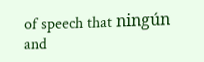of speech that ningún and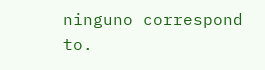ninguno correspond to.